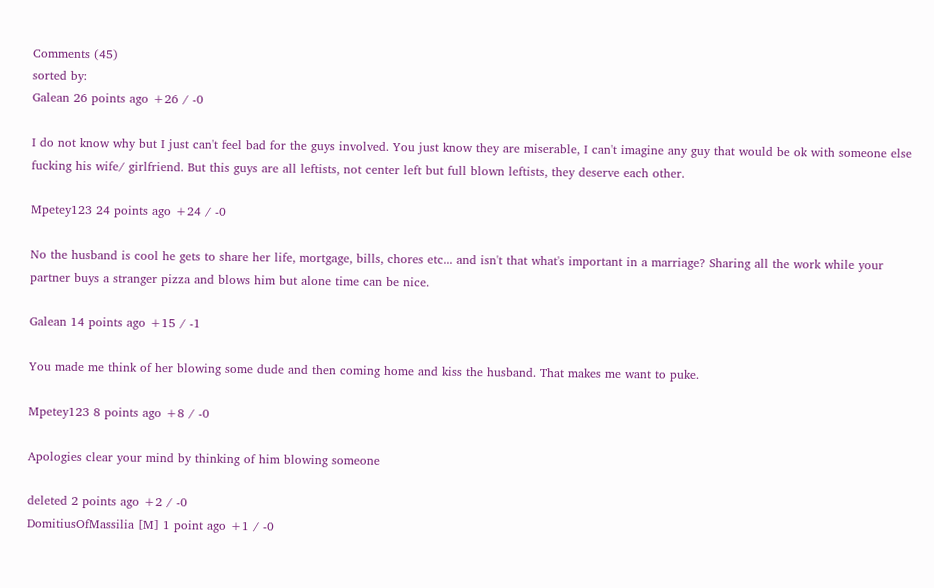Comments (45)
sorted by:
Galean 26 points ago +26 / -0

I do not know why but I just can't feel bad for the guys involved. You just know they are miserable, I can't imagine any guy that would be ok with someone else fucking his wife/ girlfriend. But this guys are all leftists, not center left but full blown leftists, they deserve each other.

Mpetey123 24 points ago +24 / -0

No the husband is cool he gets to share her life, mortgage, bills, chores etc... and isn't that what's important in a marriage? Sharing all the work while your partner buys a stranger pizza and blows him but alone time can be nice.

Galean 14 points ago +15 / -1

You made me think of her blowing some dude and then coming home and kiss the husband. That makes me want to puke.

Mpetey123 8 points ago +8 / -0

Apologies clear your mind by thinking of him blowing someone

deleted 2 points ago +2 / -0
DomitiusOfMassilia [M] 1 point ago +1 / -0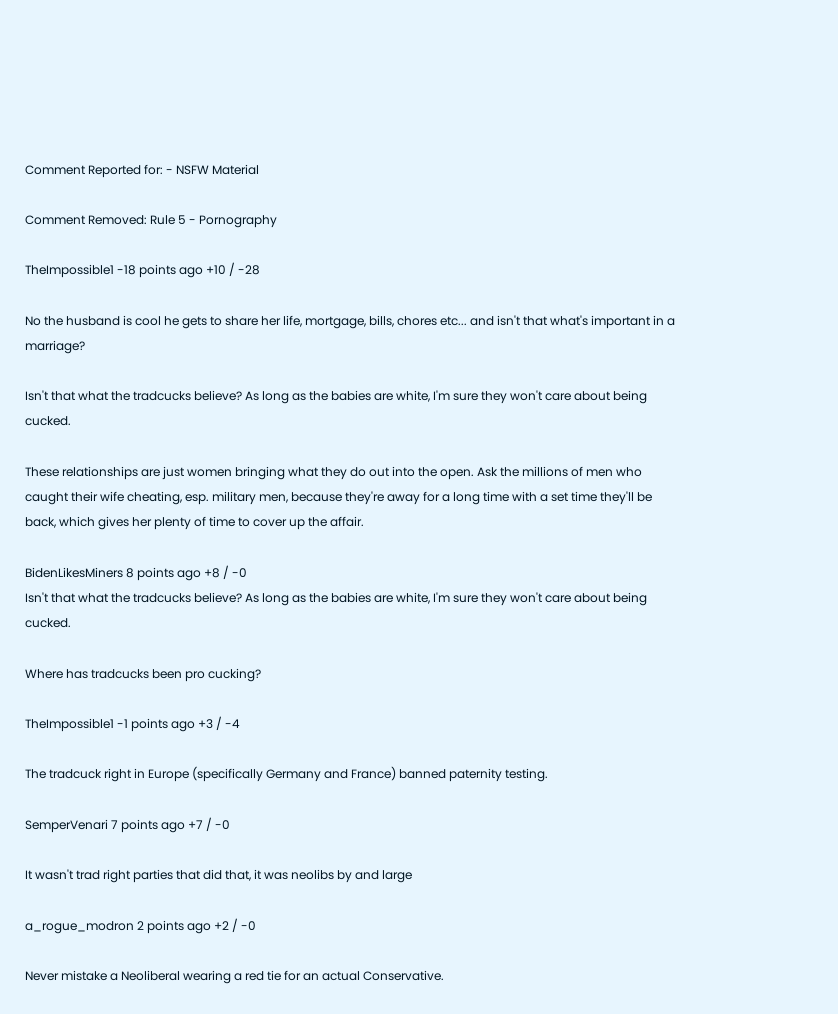Comment Reported for: - NSFW Material

Comment Removed: Rule 5 - Pornography

TheImpossible1 -18 points ago +10 / -28

No the husband is cool he gets to share her life, mortgage, bills, chores etc... and isn't that what's important in a marriage?

Isn't that what the tradcucks believe? As long as the babies are white, I'm sure they won't care about being cucked.

These relationships are just women bringing what they do out into the open. Ask the millions of men who caught their wife cheating, esp. military men, because they're away for a long time with a set time they'll be back, which gives her plenty of time to cover up the affair.

BidenLikesMiners 8 points ago +8 / -0
Isn't that what the tradcucks believe? As long as the babies are white, I'm sure they won't care about being cucked.

Where has tradcucks been pro cucking?

TheImpossible1 -1 points ago +3 / -4

The tradcuck right in Europe (specifically Germany and France) banned paternity testing.

SemperVenari 7 points ago +7 / -0

It wasn't trad right parties that did that, it was neolibs by and large

a_rogue_modron 2 points ago +2 / -0

Never mistake a Neoliberal wearing a red tie for an actual Conservative.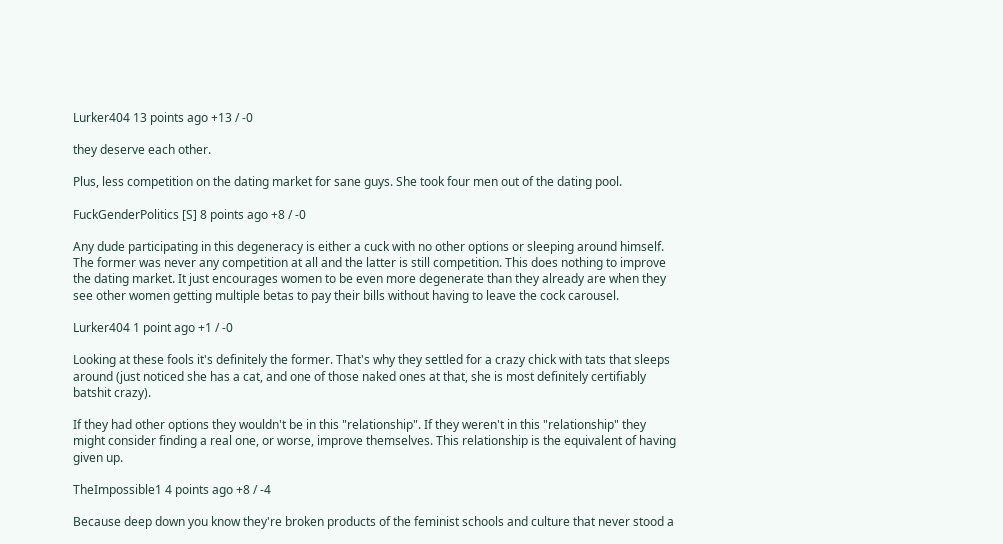Lurker404 13 points ago +13 / -0

they deserve each other.

Plus, less competition on the dating market for sane guys. She took four men out of the dating pool.

FuckGenderPolitics [S] 8 points ago +8 / -0

Any dude participating in this degeneracy is either a cuck with no other options or sleeping around himself. The former was never any competition at all and the latter is still competition. This does nothing to improve the dating market. It just encourages women to be even more degenerate than they already are when they see other women getting multiple betas to pay their bills without having to leave the cock carousel.

Lurker404 1 point ago +1 / -0

Looking at these fools it's definitely the former. That's why they settled for a crazy chick with tats that sleeps around (just noticed she has a cat, and one of those naked ones at that, she is most definitely certifiably batshit crazy).

If they had other options they wouldn't be in this "relationship". If they weren't in this "relationship" they might consider finding a real one, or worse, improve themselves. This relationship is the equivalent of having given up.

TheImpossible1 4 points ago +8 / -4

Because deep down you know they're broken products of the feminist schools and culture that never stood a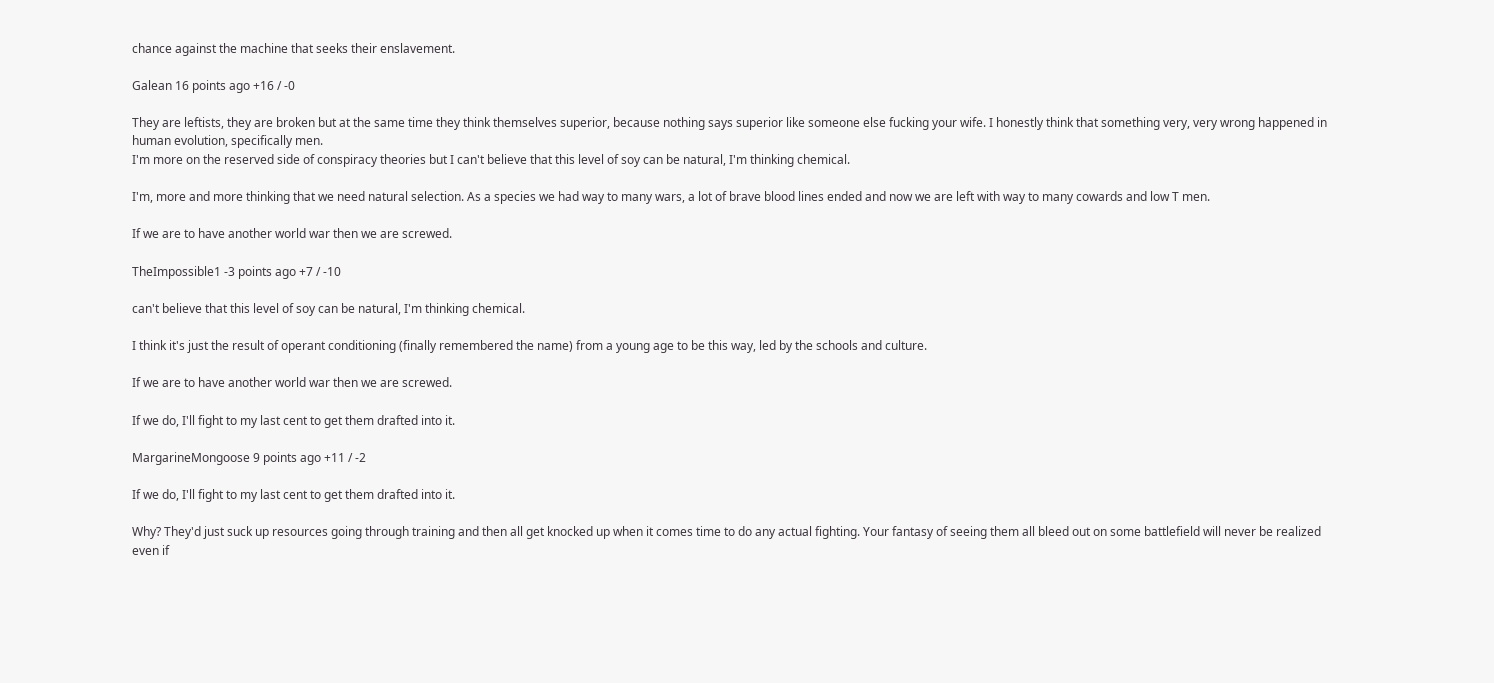chance against the machine that seeks their enslavement.

Galean 16 points ago +16 / -0

They are leftists, they are broken but at the same time they think themselves superior, because nothing says superior like someone else fucking your wife. I honestly think that something very, very wrong happened in human evolution, specifically men.
I'm more on the reserved side of conspiracy theories but I can't believe that this level of soy can be natural, I'm thinking chemical.

I'm, more and more thinking that we need natural selection. As a species we had way to many wars, a lot of brave blood lines ended and now we are left with way to many cowards and low T men.

If we are to have another world war then we are screwed.

TheImpossible1 -3 points ago +7 / -10

can't believe that this level of soy can be natural, I'm thinking chemical.

I think it's just the result of operant conditioning (finally remembered the name) from a young age to be this way, led by the schools and culture.

If we are to have another world war then we are screwed.

If we do, I'll fight to my last cent to get them drafted into it.

MargarineMongoose 9 points ago +11 / -2

If we do, I'll fight to my last cent to get them drafted into it.

Why? They'd just suck up resources going through training and then all get knocked up when it comes time to do any actual fighting. Your fantasy of seeing them all bleed out on some battlefield will never be realized even if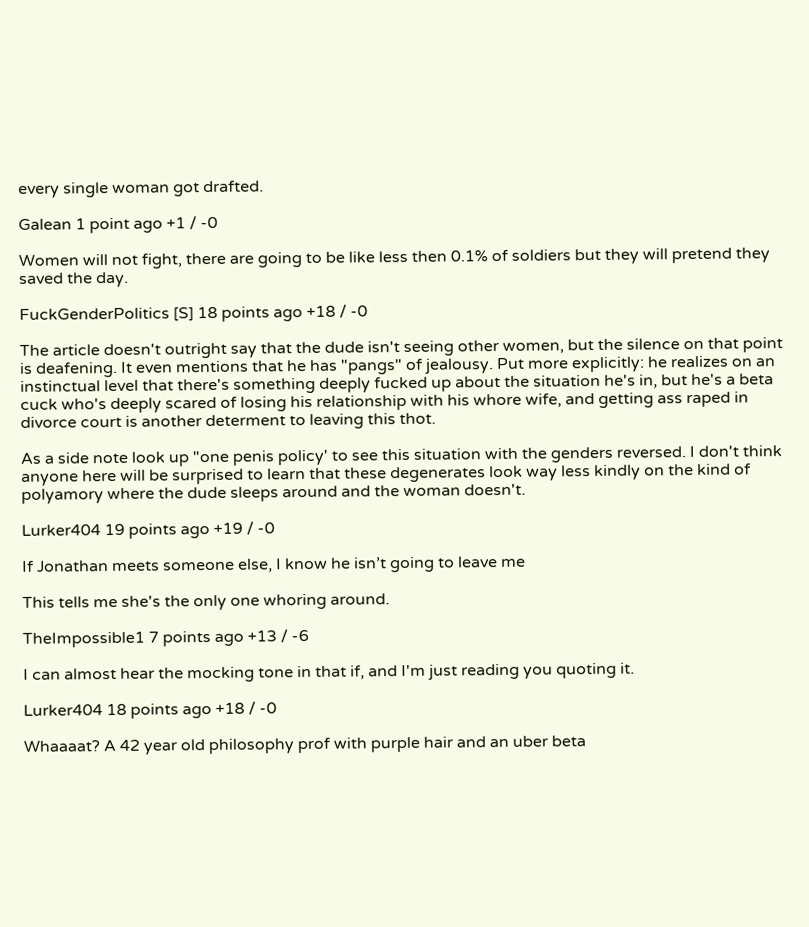every single woman got drafted.

Galean 1 point ago +1 / -0

Women will not fight, there are going to be like less then 0.1% of soldiers but they will pretend they saved the day.

FuckGenderPolitics [S] 18 points ago +18 / -0

The article doesn't outright say that the dude isn't seeing other women, but the silence on that point is deafening. It even mentions that he has "pangs" of jealousy. Put more explicitly: he realizes on an instinctual level that there's something deeply fucked up about the situation he's in, but he's a beta cuck who's deeply scared of losing his relationship with his whore wife, and getting ass raped in divorce court is another determent to leaving this thot.

As a side note look up "one penis policy' to see this situation with the genders reversed. I don't think anyone here will be surprised to learn that these degenerates look way less kindly on the kind of polyamory where the dude sleeps around and the woman doesn't.

Lurker404 19 points ago +19 / -0

If Jonathan meets someone else, I know he isn’t going to leave me

This tells me she's the only one whoring around.

TheImpossible1 7 points ago +13 / -6

I can almost hear the mocking tone in that if, and I'm just reading you quoting it.

Lurker404 18 points ago +18 / -0

Whaaaat? A 42 year old philosophy prof with purple hair and an uber beta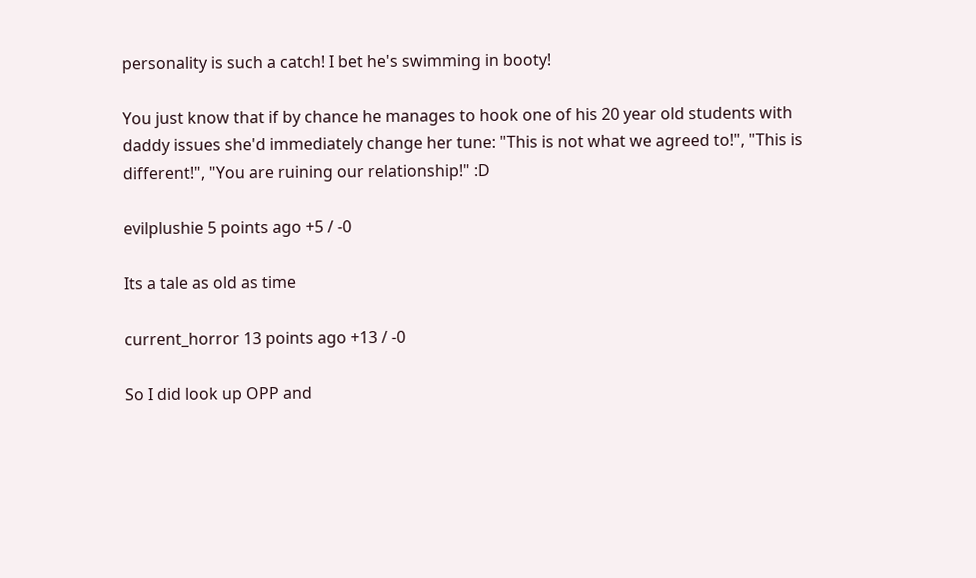personality is such a catch! I bet he's swimming in booty!

You just know that if by chance he manages to hook one of his 20 year old students with daddy issues she'd immediately change her tune: "This is not what we agreed to!", "This is different!", "You are ruining our relationship!" :D

evilplushie 5 points ago +5 / -0

Its a tale as old as time

current_horror 13 points ago +13 / -0

So I did look up OPP and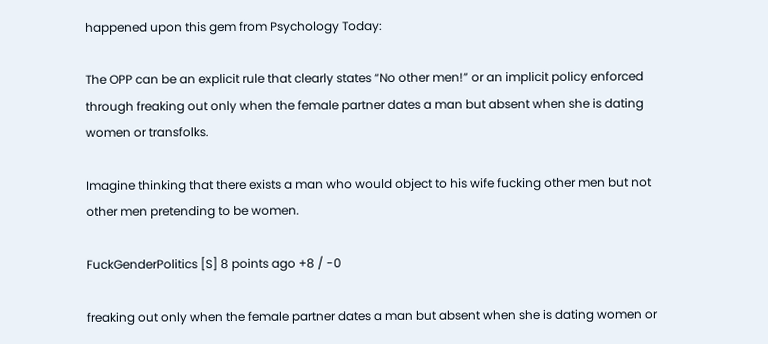happened upon this gem from Psychology Today:

The OPP can be an explicit rule that clearly states “No other men!” or an implicit policy enforced through freaking out only when the female partner dates a man but absent when she is dating women or transfolks.

Imagine thinking that there exists a man who would object to his wife fucking other men but not other men pretending to be women.

FuckGenderPolitics [S] 8 points ago +8 / -0

freaking out only when the female partner dates a man but absent when she is dating women or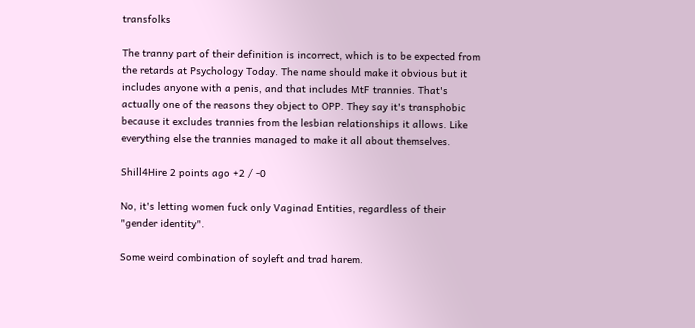transfolks

The tranny part of their definition is incorrect, which is to be expected from the retards at Psychology Today. The name should make it obvious but it includes anyone with a penis, and that includes MtF trannies. That's actually one of the reasons they object to OPP. They say it's transphobic because it excludes trannies from the lesbian relationships it allows. Like everything else the trannies managed to make it all about themselves.

Shill4Hire 2 points ago +2 / -0

No, it's letting women fuck only Vaginad Entities, regardless of their "gender identity".

Some weird combination of soyleft and trad harem.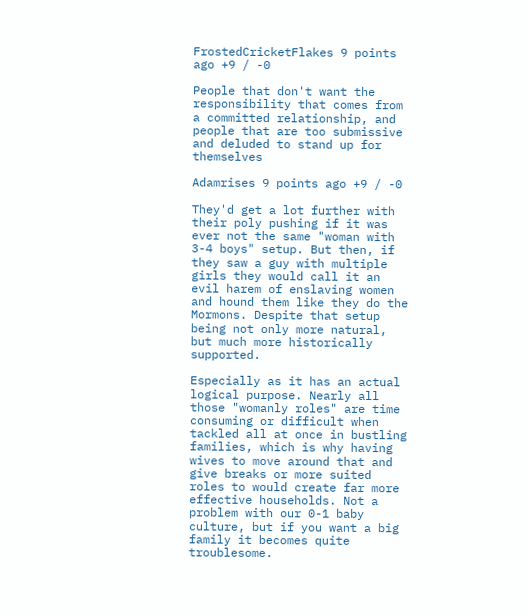FrostedCricketFlakes 9 points ago +9 / -0

People that don't want the responsibility that comes from a committed relationship, and people that are too submissive and deluded to stand up for themselves

Adamrises 9 points ago +9 / -0

They'd get a lot further with their poly pushing if it was ever not the same "woman with 3-4 boys" setup. But then, if they saw a guy with multiple girls they would call it an evil harem of enslaving women and hound them like they do the Mormons. Despite that setup being not only more natural, but much more historically supported.

Especially as it has an actual logical purpose. Nearly all those "womanly roles" are time consuming or difficult when tackled all at once in bustling families, which is why having wives to move around that and give breaks or more suited roles to would create far more effective households. Not a problem with our 0-1 baby culture, but if you want a big family it becomes quite troublesome.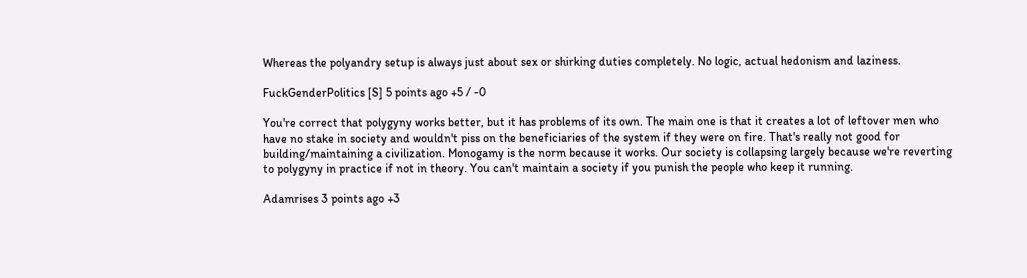Whereas the polyandry setup is always just about sex or shirking duties completely. No logic, actual hedonism and laziness.

FuckGenderPolitics [S] 5 points ago +5 / -0

You're correct that polygyny works better, but it has problems of its own. The main one is that it creates a lot of leftover men who have no stake in society and wouldn't piss on the beneficiaries of the system if they were on fire. That's really not good for building/maintaining a civilization. Monogamy is the norm because it works. Our society is collapsing largely because we're reverting to polygyny in practice if not in theory. You can't maintain a society if you punish the people who keep it running.

Adamrises 3 points ago +3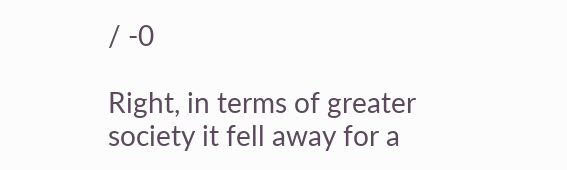/ -0

Right, in terms of greater society it fell away for a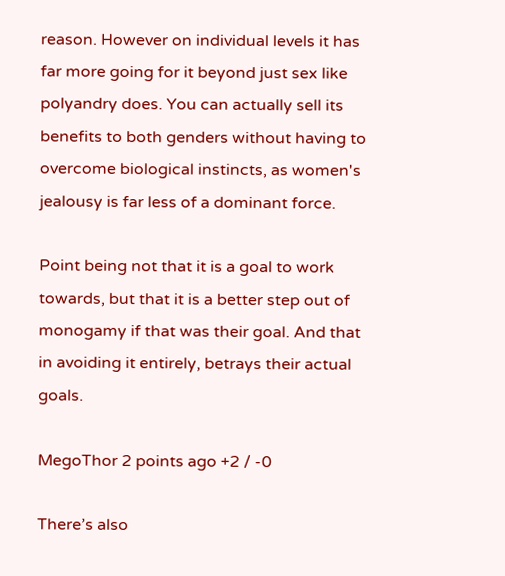reason. However on individual levels it has far more going for it beyond just sex like polyandry does. You can actually sell its benefits to both genders without having to overcome biological instincts, as women's jealousy is far less of a dominant force.

Point being not that it is a goal to work towards, but that it is a better step out of monogamy if that was their goal. And that in avoiding it entirely, betrays their actual goals.

MegoThor 2 points ago +2 / -0

There’s also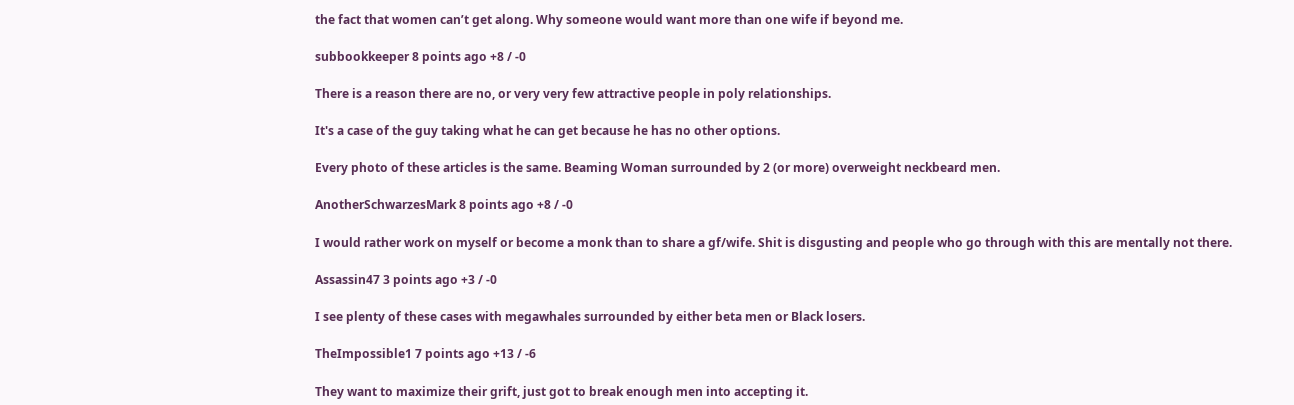the fact that women can’t get along. Why someone would want more than one wife if beyond me.

subbookkeeper 8 points ago +8 / -0

There is a reason there are no, or very very few attractive people in poly relationships.

It's a case of the guy taking what he can get because he has no other options.

Every photo of these articles is the same. Beaming Woman surrounded by 2 (or more) overweight neckbeard men.

AnotherSchwarzesMark 8 points ago +8 / -0

I would rather work on myself or become a monk than to share a gf/wife. Shit is disgusting and people who go through with this are mentally not there.

Assassin47 3 points ago +3 / -0

I see plenty of these cases with megawhales surrounded by either beta men or Black losers.

TheImpossible1 7 points ago +13 / -6

They want to maximize their grift, just got to break enough men into accepting it.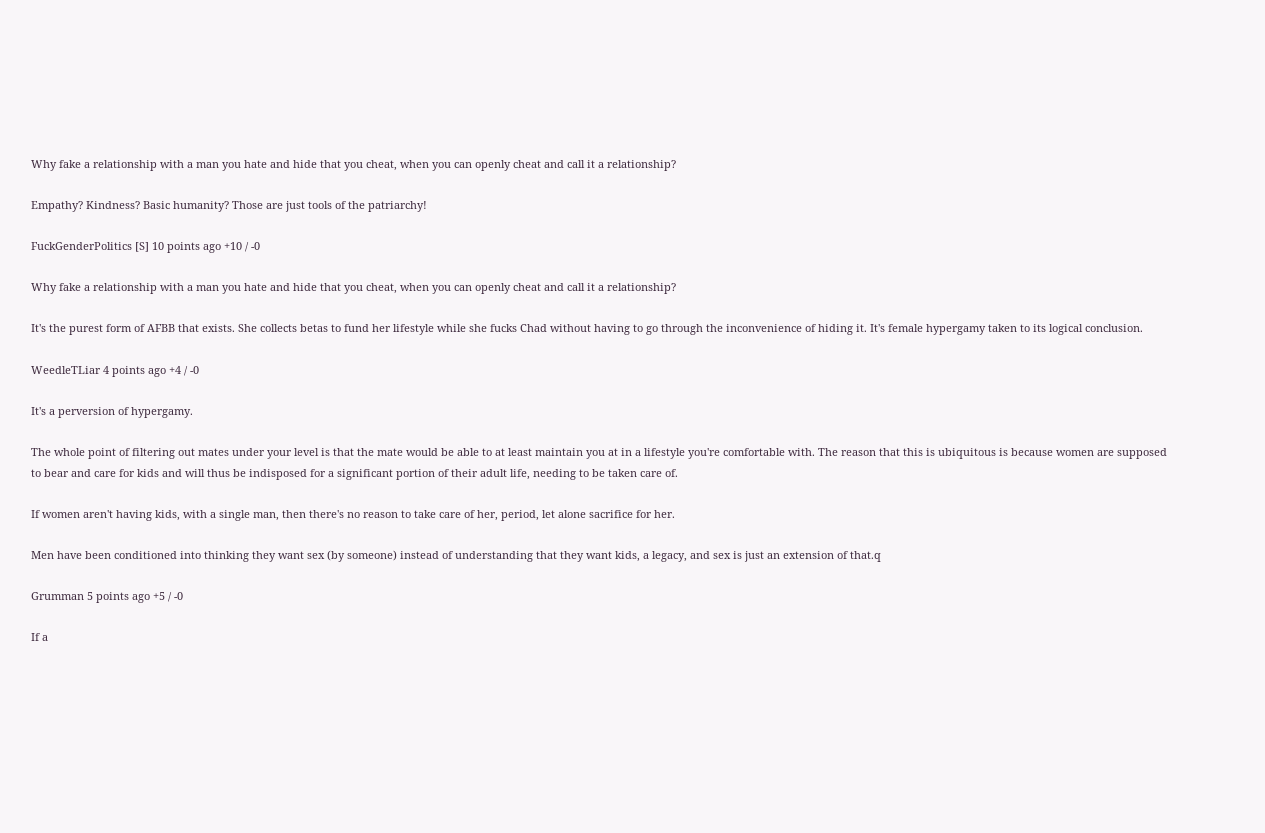Why fake a relationship with a man you hate and hide that you cheat, when you can openly cheat and call it a relationship?

Empathy? Kindness? Basic humanity? Those are just tools of the patriarchy!

FuckGenderPolitics [S] 10 points ago +10 / -0

Why fake a relationship with a man you hate and hide that you cheat, when you can openly cheat and call it a relationship?

It's the purest form of AFBB that exists. She collects betas to fund her lifestyle while she fucks Chad without having to go through the inconvenience of hiding it. It's female hypergamy taken to its logical conclusion.

WeedleTLiar 4 points ago +4 / -0

It's a perversion of hypergamy.

The whole point of filtering out mates under your level is that the mate would be able to at least maintain you at in a lifestyle you're comfortable with. The reason that this is ubiquitous is because women are supposed to bear and care for kids and will thus be indisposed for a significant portion of their adult life, needing to be taken care of.

If women aren't having kids, with a single man, then there's no reason to take care of her, period, let alone sacrifice for her.

Men have been conditioned into thinking they want sex (by someone) instead of understanding that they want kids, a legacy, and sex is just an extension of that.q

Grumman 5 points ago +5 / -0

If a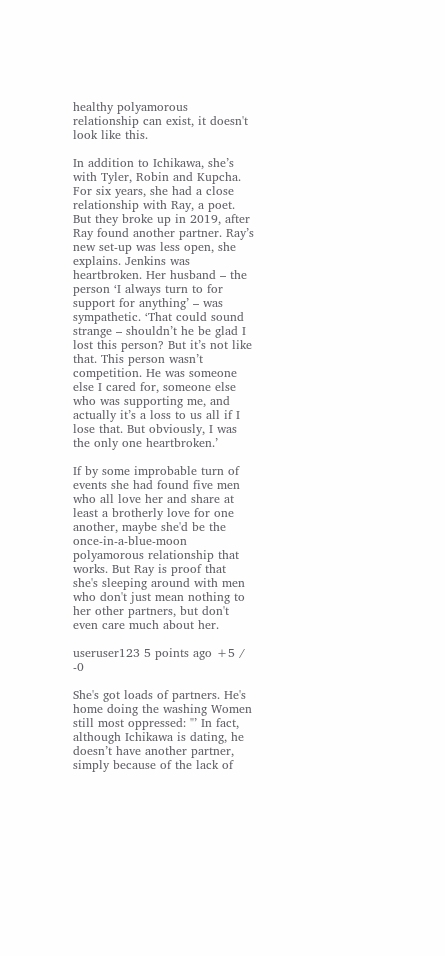healthy polyamorous relationship can exist, it doesn't look like this.

In addition to Ichikawa, she’s with Tyler, Robin and Kupcha. For six years, she had a close relationship with Ray, a poet. But they broke up in 2019, after Ray found another partner. Ray’s new set-up was less open, she explains. Jenkins was heartbroken. Her husband – the person ‘I always turn to for support for anything’ – was sympathetic. ‘That could sound strange – shouldn’t he be glad I lost this person? But it’s not like that. This person wasn’t competition. He was someone else I cared for, someone else who was supporting me, and actually it’s a loss to us all if I lose that. But obviously, I was the only one heartbroken.’

If by some improbable turn of events she had found five men who all love her and share at least a brotherly love for one another, maybe she'd be the once-in-a-blue-moon polyamorous relationship that works. But Ray is proof that she's sleeping around with men who don't just mean nothing to her other partners, but don't even care much about her.

useruser123 5 points ago +5 / -0

She's got loads of partners. He's home doing the washing Women still most oppressed: "’ In fact, although Ichikawa is dating, he doesn’t have another partner, simply because of the lack of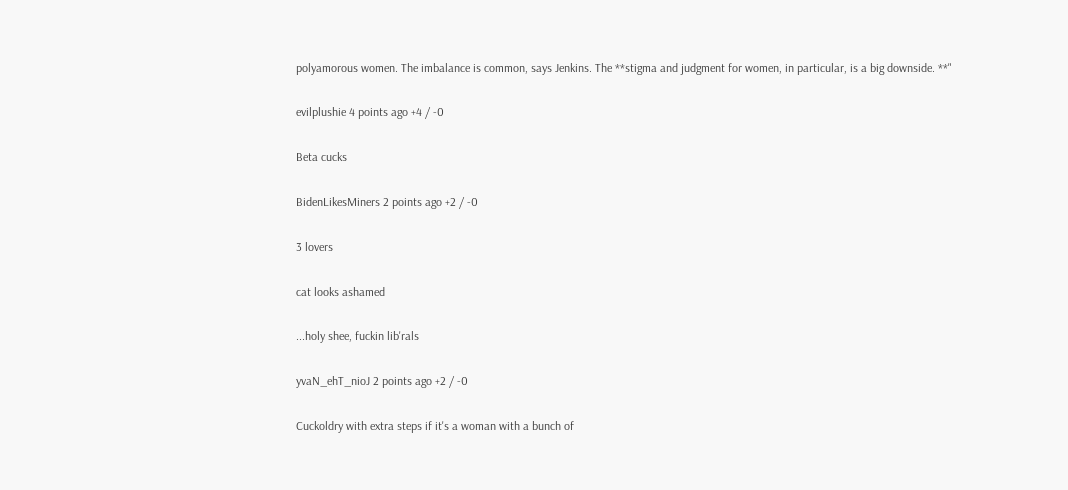polyamorous women. The imbalance is common, says Jenkins. The **stigma and judgment for women, in particular, is a big downside. **"

evilplushie 4 points ago +4 / -0

Beta cucks

BidenLikesMiners 2 points ago +2 / -0

3 lovers

cat looks ashamed

...holy shee, fuckin lib'rals

yvaN_ehT_nioJ 2 points ago +2 / -0

Cuckoldry with extra steps if it's a woman with a bunch of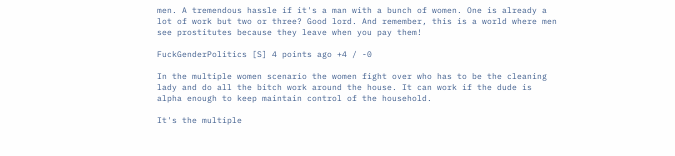men. A tremendous hassle if it's a man with a bunch of women. One is already a lot of work but two or three? Good lord. And remember, this is a world where men see prostitutes because they leave when you pay them!

FuckGenderPolitics [S] 4 points ago +4 / -0

In the multiple women scenario the women fight over who has to be the cleaning lady and do all the bitch work around the house. It can work if the dude is alpha enough to keep maintain control of the household.

It's the multiple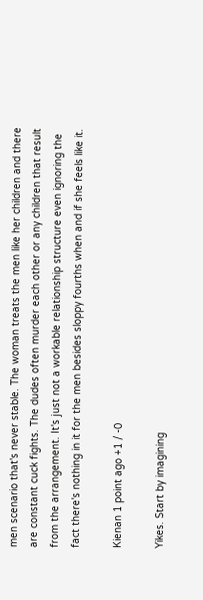men scenario that's never stable. The woman treats the men like her children and there are constant cuck fights. The dudes often murder each other or any children that result from the arrangement. It's just not a workable relationship structure even ignoring the fact there's nothing in it for the men besides sloppy fourths when and if she feels like it.

Kienan 1 point ago +1 / -0

Yikes. Start by imagining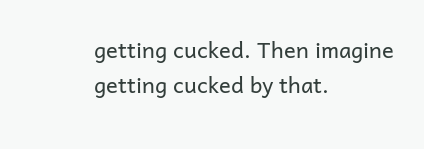getting cucked. Then imagine getting cucked by that.